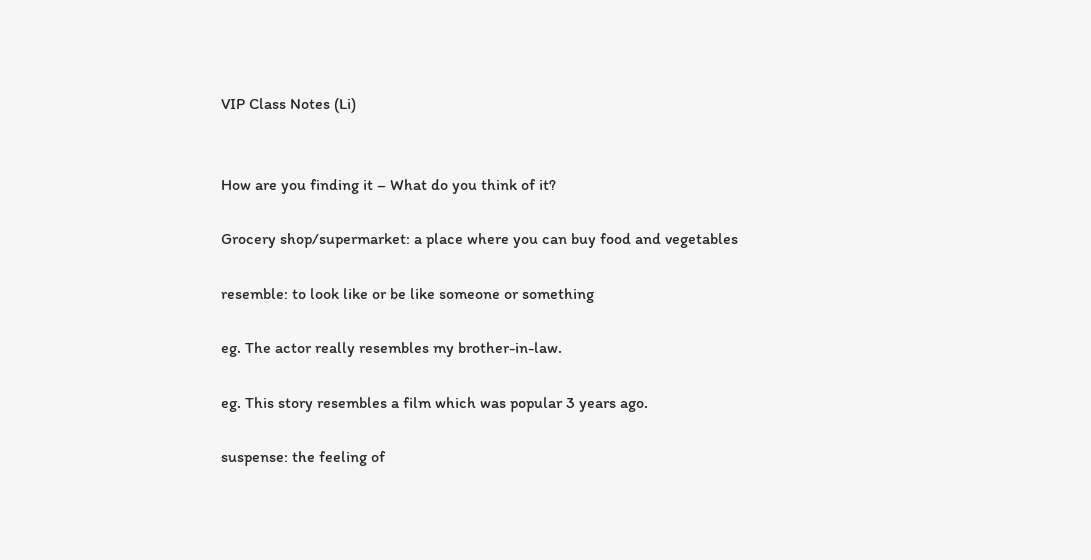VIP Class Notes (Li)


How are you finding it – What do you think of it?

Grocery shop/supermarket: a place where you can buy food and vegetables

resemble: to look like or be like someone or something

eg. The actor really resembles my brother-in-law.

eg. This story resembles a film which was popular 3 years ago.

suspense: the feeling of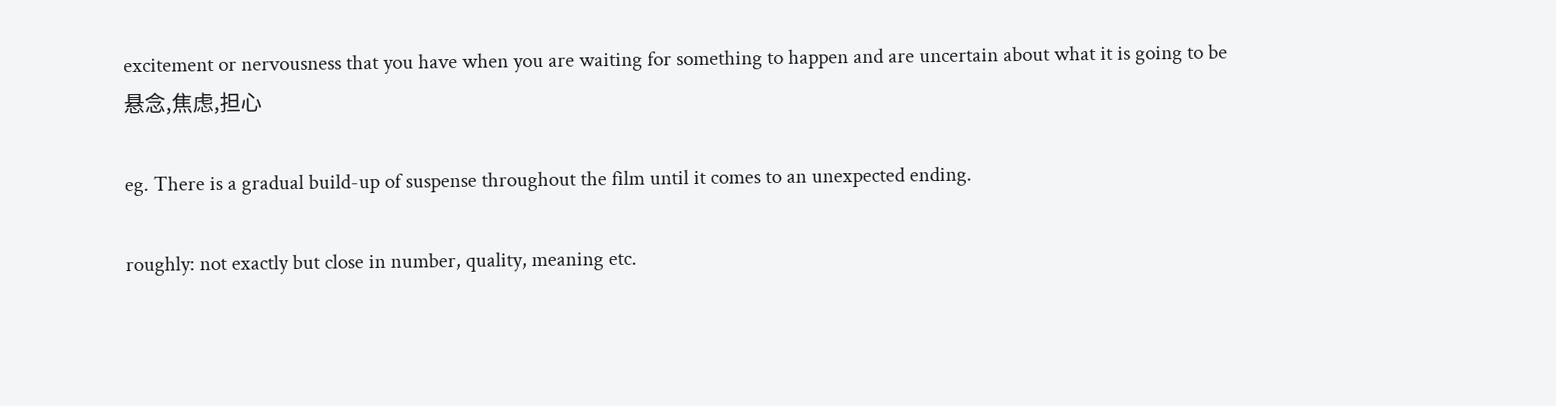excitement or nervousness that you have when you are waiting for something to happen and are uncertain about what it is going to be 悬念,焦虑,担心

eg. There is a gradual build-up of suspense throughout the film until it comes to an unexpected ending.

roughly: not exactly but close in number, quality, meaning etc.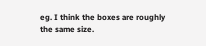eg. I think the boxes are roughly the same size.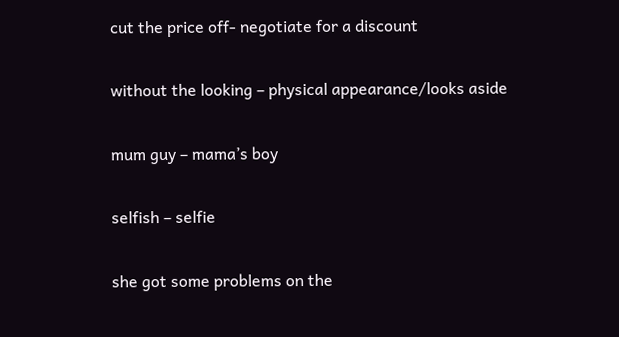cut the price off- negotiate for a discount

without the looking – physical appearance/looks aside

mum guy – mama’s boy

selfish – selfie

she got some problems on the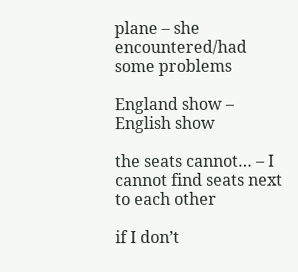plane – she encountered/had some problems

England show – English show

the seats cannot… – I cannot find seats next to each other

if I don’t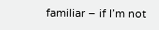familiar – if I’m not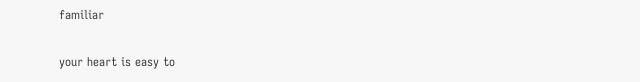familiar

your heart is easy to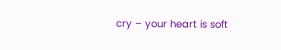cry – your heart is soft